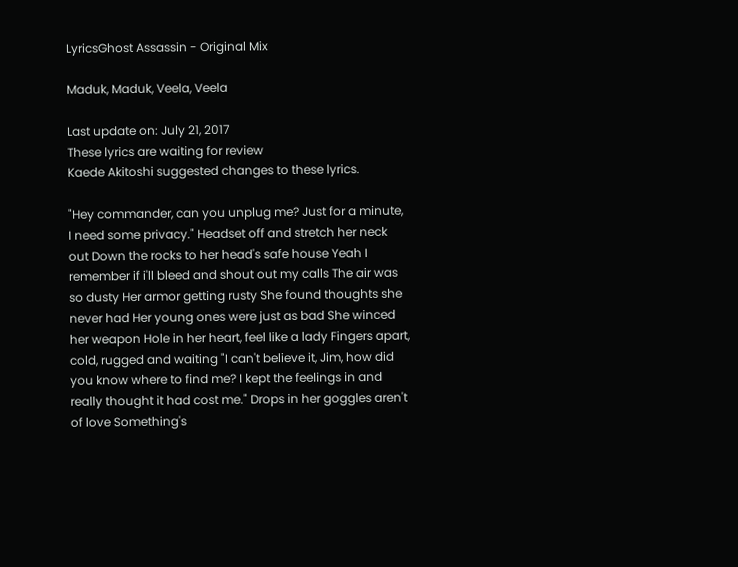LyricsGhost Assassin - Original Mix

Maduk, Maduk, Veela, Veela

Last update on: July 21, 2017
These lyrics are waiting for review
Kaede Akitoshi suggested changes to these lyrics.

"Hey commander, can you unplug me? Just for a minute, I need some privacy." Headset off and stretch her neck out Down the rocks to her head's safe house Yeah I remember if i'll bleed and shout out my calls The air was so dusty Her armor getting rusty She found thoughts she never had Her young ones were just as bad She winced her weapon Hole in her heart, feel like a lady Fingers apart, cold, rugged and waiting "I can't believe it, Jim, how did you know where to find me? I kept the feelings in and really thought it had cost me." Drops in her goggles aren't of love Something's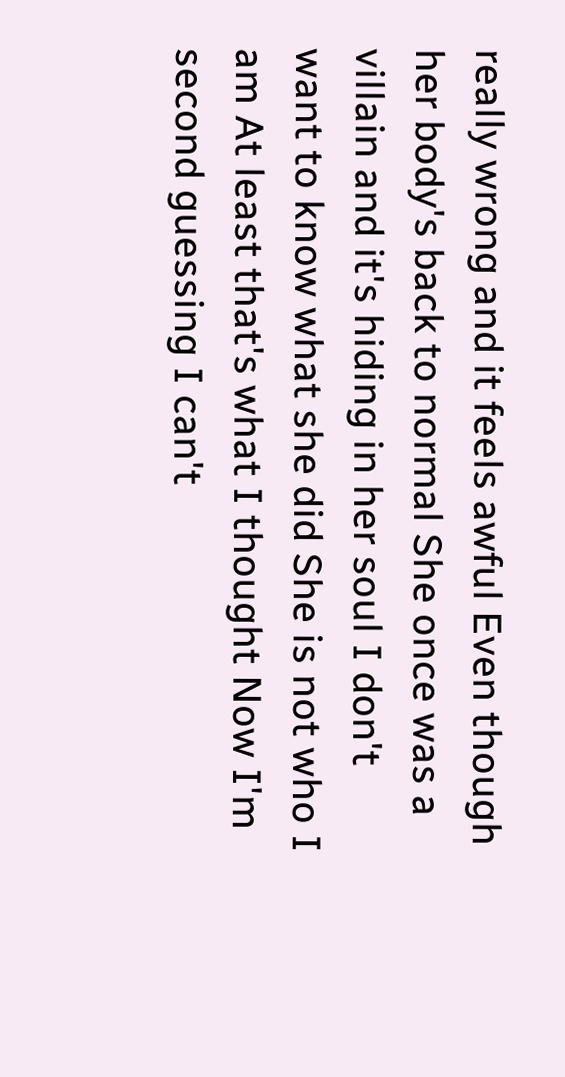really wrong and it feels awful Even though her body's back to normal She once was a villain and it's hiding in her soul I don't want to know what she did She is not who I am At least that's what I thought Now I'm second guessing I can't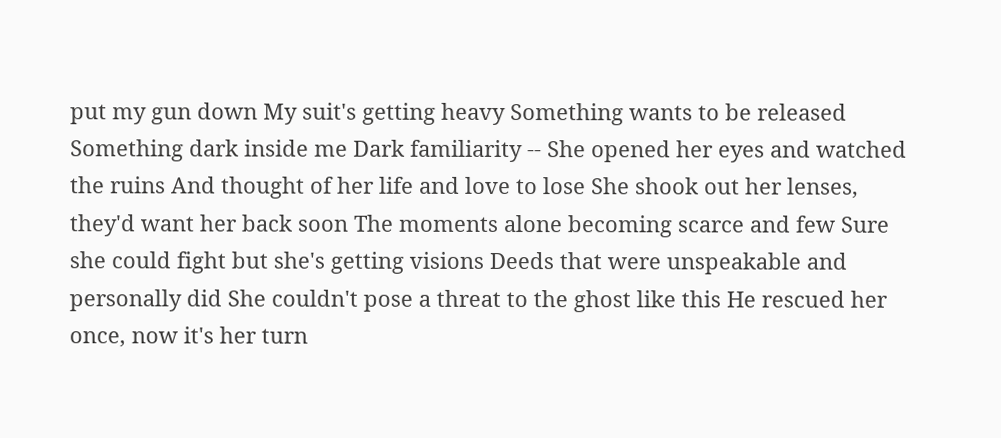put my gun down My suit's getting heavy Something wants to be released Something dark inside me Dark familiarity -- She opened her eyes and watched the ruins And thought of her life and love to lose She shook out her lenses, they'd want her back soon The moments alone becoming scarce and few Sure she could fight but she's getting visions Deeds that were unspeakable and personally did She couldn't pose a threat to the ghost like this He rescued her once, now it's her turn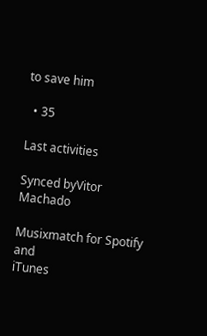to save him

  • 35

Last activities

Synced byVitor Machado

Musixmatch for Spotify and
iTunes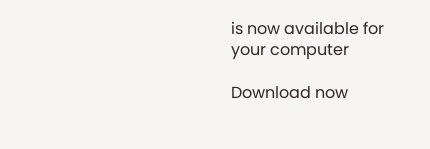is now available for
your computer

Download now